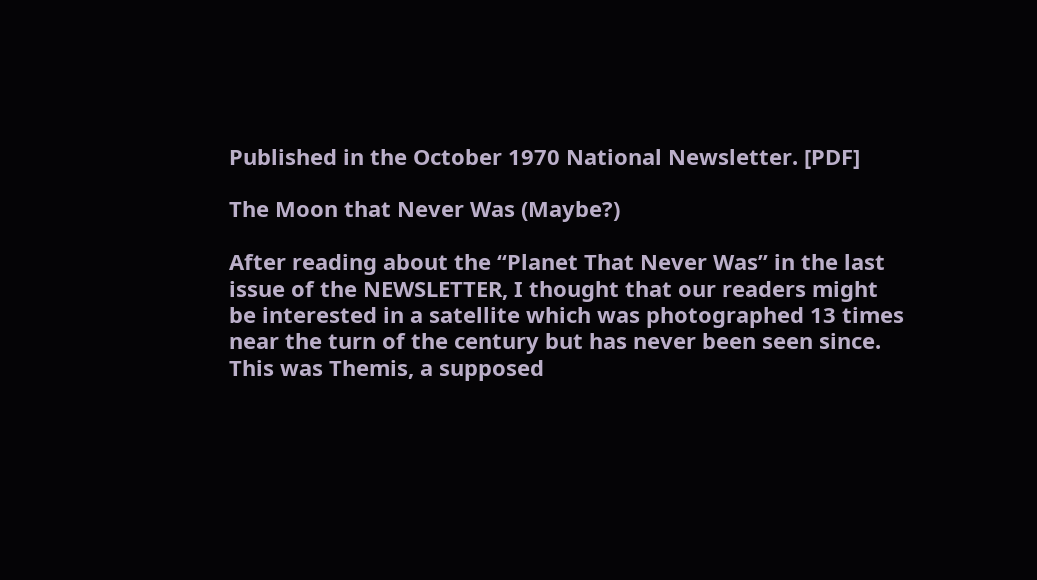Published in the October 1970 National Newsletter. [PDF]

The Moon that Never Was (Maybe?)

After reading about the “Planet That Never Was” in the last issue of the NEWSLETTER, I thought that our readers might be interested in a satellite which was photographed 13 times near the turn of the century but has never been seen since. This was Themis, a supposed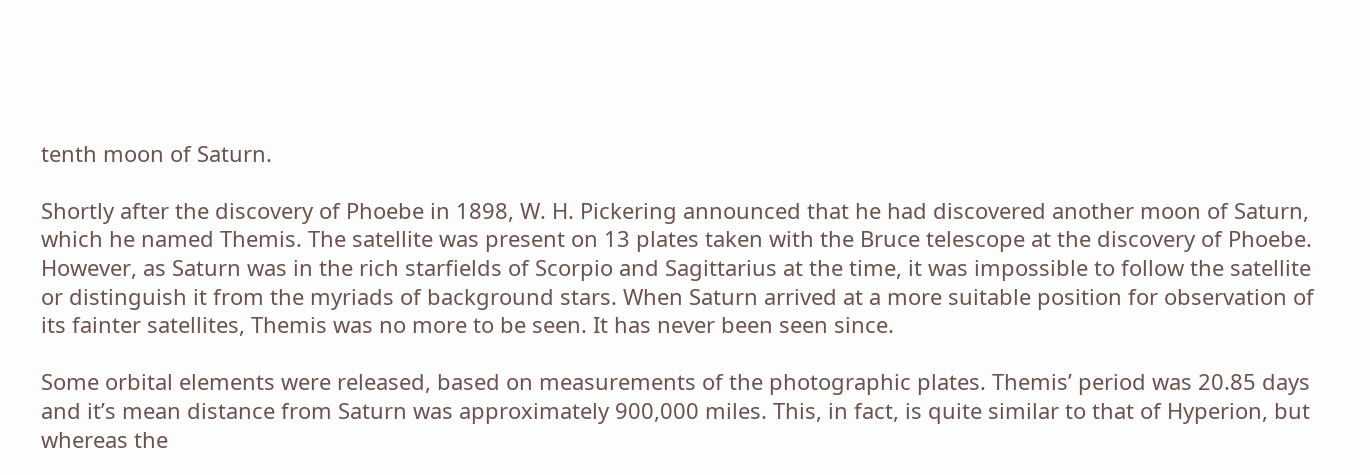tenth moon of Saturn.

Shortly after the discovery of Phoebe in 1898, W. H. Pickering announced that he had discovered another moon of Saturn, which he named Themis. The satellite was present on 13 plates taken with the Bruce telescope at the discovery of Phoebe. However, as Saturn was in the rich starfields of Scorpio and Sagittarius at the time, it was impossible to follow the satellite or distinguish it from the myriads of background stars. When Saturn arrived at a more suitable position for observation of its fainter satellites, Themis was no more to be seen. It has never been seen since.

Some orbital elements were released, based on measurements of the photographic plates. Themis’ period was 20.85 days and it’s mean distance from Saturn was approximately 900,000 miles. This, in fact, is quite similar to that of Hyperion, but whereas the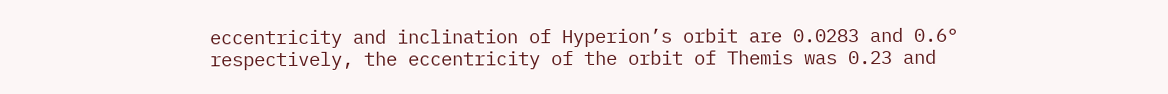eccentricity and inclination of Hyperion’s orbit are 0.0283 and 0.6° respectively, the eccentricity of the orbit of Themis was 0.23 and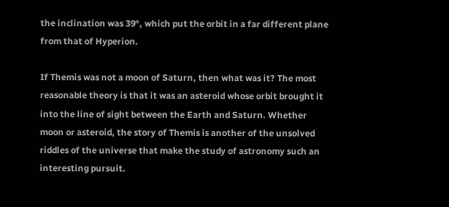the inclination was 39°, which put the orbit in a far different plane from that of Hyperion.

If Themis was not a moon of Saturn, then what was it? The most reasonable theory is that it was an asteroid whose orbit brought it into the line of sight between the Earth and Saturn. Whether moon or asteroid, the story of Themis is another of the unsolved riddles of the universe that make the study of astronomy such an interesting pursuit.